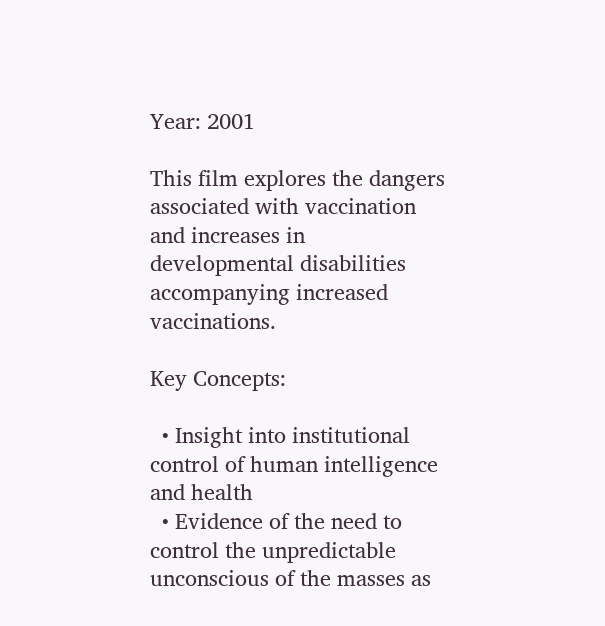Year: 2001

This film explores the dangers associated with vaccination and increases in developmental disabilities accompanying increased vaccinations.

Key Concepts:

  • Insight into institutional control of human intelligence and health
  • Evidence of the need to control the unpredictable unconscious of the masses as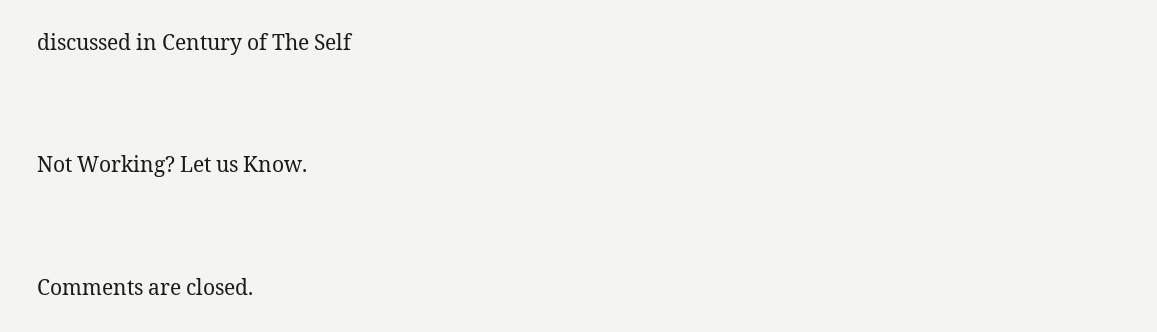discussed in Century of The Self


Not Working? Let us Know.


Comments are closed.